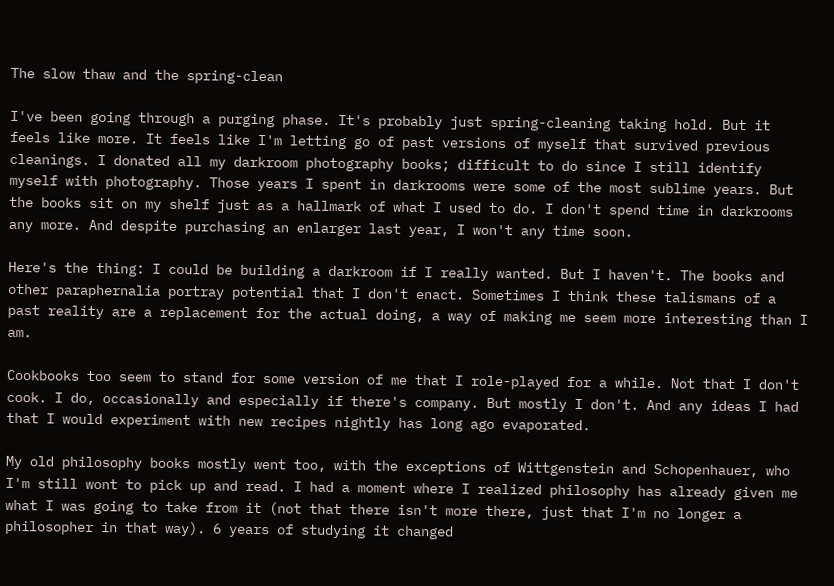The slow thaw and the spring-clean

I've been going through a purging phase. It's probably just spring-cleaning taking hold. But it feels like more. It feels like I'm letting go of past versions of myself that survived previous cleanings. I donated all my darkroom photography books; difficult to do since I still identify myself with photography. Those years I spent in darkrooms were some of the most sublime years. But the books sit on my shelf just as a hallmark of what I used to do. I don't spend time in darkrooms any more. And despite purchasing an enlarger last year, I won't any time soon.

Here's the thing: I could be building a darkroom if I really wanted. But I haven't. The books and other paraphernalia portray potential that I don't enact. Sometimes I think these talismans of a past reality are a replacement for the actual doing, a way of making me seem more interesting than I am.

Cookbooks too seem to stand for some version of me that I role-played for a while. Not that I don't cook. I do, occasionally and especially if there's company. But mostly I don't. And any ideas I had that I would experiment with new recipes nightly has long ago evaporated.

My old philosophy books mostly went too, with the exceptions of Wittgenstein and Schopenhauer, who I'm still wont to pick up and read. I had a moment where I realized philosophy has already given me what I was going to take from it (not that there isn't more there, just that I'm no longer a philosopher in that way). 6 years of studying it changed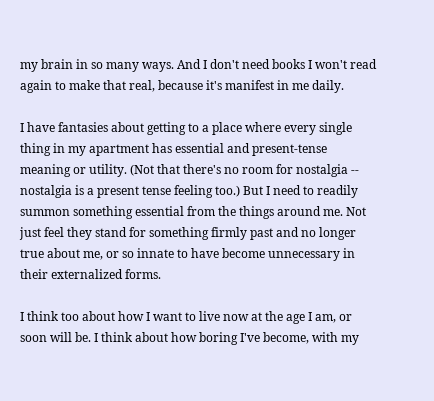my brain in so many ways. And I don't need books I won't read again to make that real, because it's manifest in me daily.

I have fantasies about getting to a place where every single thing in my apartment has essential and present-tense meaning or utility. (Not that there's no room for nostalgia -- nostalgia is a present tense feeling too.) But I need to readily summon something essential from the things around me. Not just feel they stand for something firmly past and no longer true about me, or so innate to have become unnecessary in their externalized forms.

I think too about how I want to live now at the age I am, or soon will be. I think about how boring I've become, with my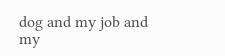dog and my job and my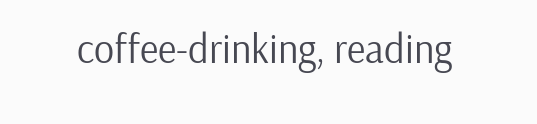coffee-drinking, reading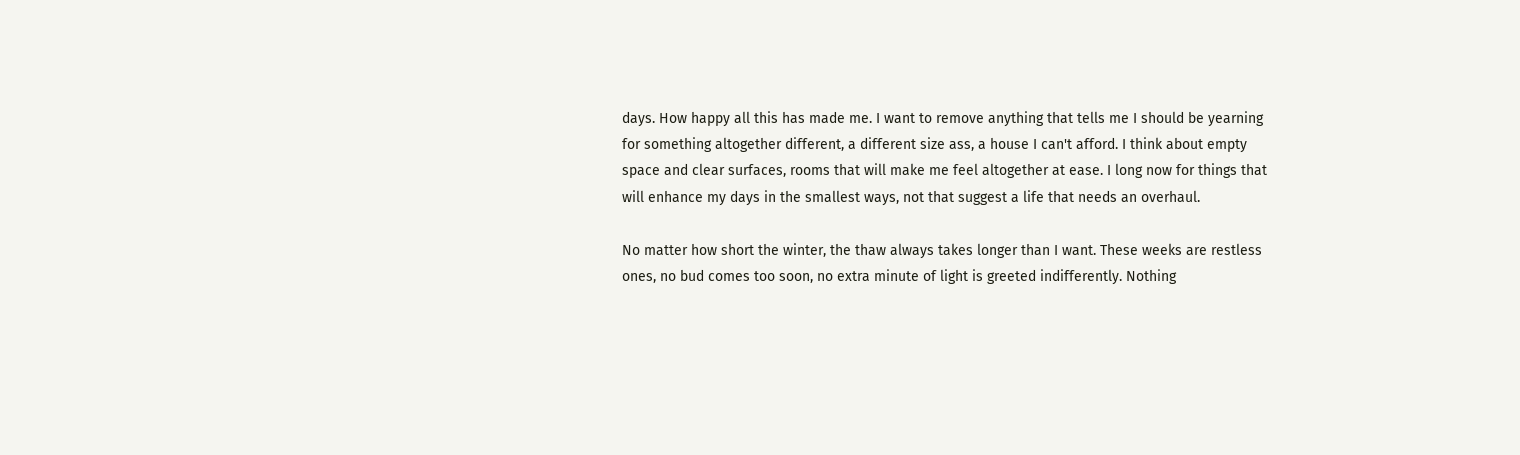days. How happy all this has made me. I want to remove anything that tells me I should be yearning for something altogether different, a different size ass, a house I can't afford. I think about empty space and clear surfaces, rooms that will make me feel altogether at ease. I long now for things that will enhance my days in the smallest ways, not that suggest a life that needs an overhaul.

No matter how short the winter, the thaw always takes longer than I want. These weeks are restless ones, no bud comes too soon, no extra minute of light is greeted indifferently. Nothing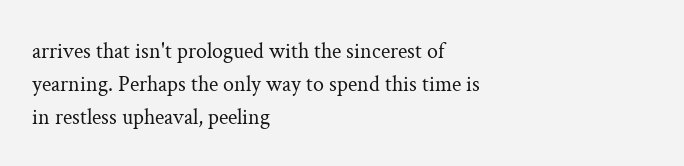arrives that isn't prologued with the sincerest of yearning. Perhaps the only way to spend this time is in restless upheaval, peeling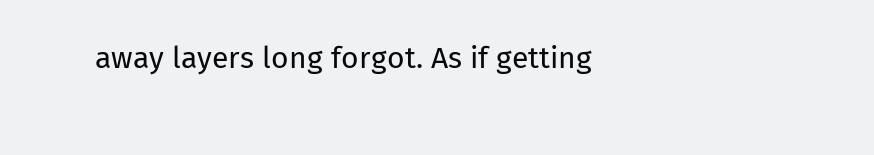away layers long forgot. As if getting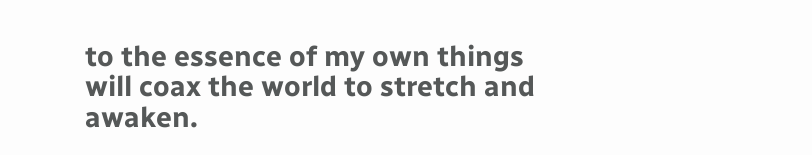to the essence of my own things will coax the world to stretch and awaken.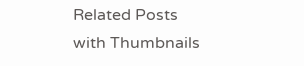Related Posts with Thumbnails